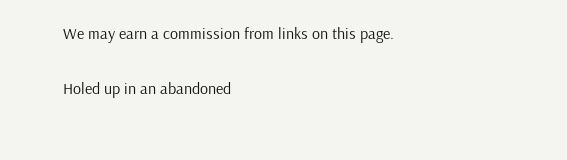We may earn a commission from links on this page.

Holed up in an abandoned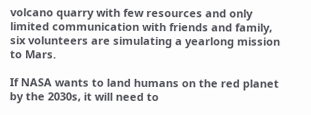volcano quarry with few resources and only limited communication with friends and family, six volunteers are simulating a yearlong mission to Mars.

If NASA wants to land humans on the red planet by the 2030s, it will need to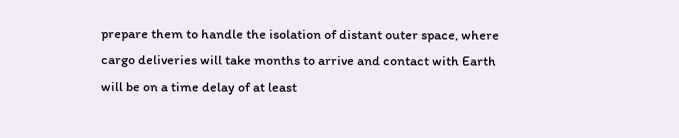prepare them to handle the isolation of distant outer space, where cargo deliveries will take months to arrive and contact with Earth will be on a time delay of at least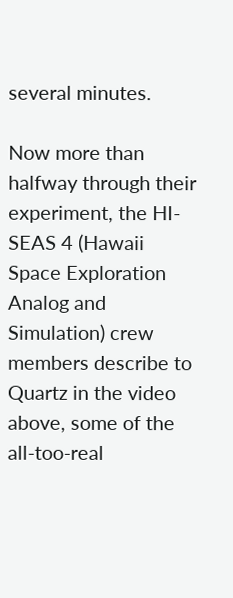several minutes.

Now more than halfway through their experiment, the HI-SEAS 4 (Hawaii Space Exploration Analog and Simulation) crew members describe to Quartz in the video above, some of the all-too-real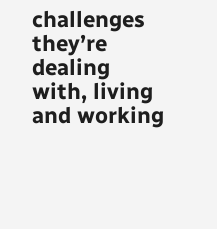challenges they’re dealing with, living and working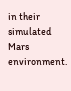in their simulated Mars environment.